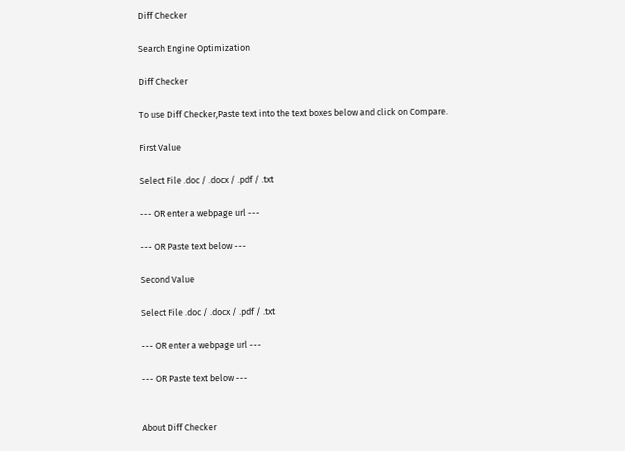Diff Checker

Search Engine Optimization

Diff Checker

To use Diff Checker,Paste text into the text boxes below and click on Compare.

First Value

Select File .doc / .docx / .pdf / .txt

--- OR enter a webpage url ---

--- OR Paste text below ---

Second Value

Select File .doc / .docx / .pdf / .txt

--- OR enter a webpage url ---

--- OR Paste text below ---


About Diff Checker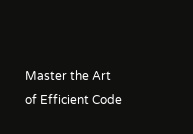Master the Art of Efficient Code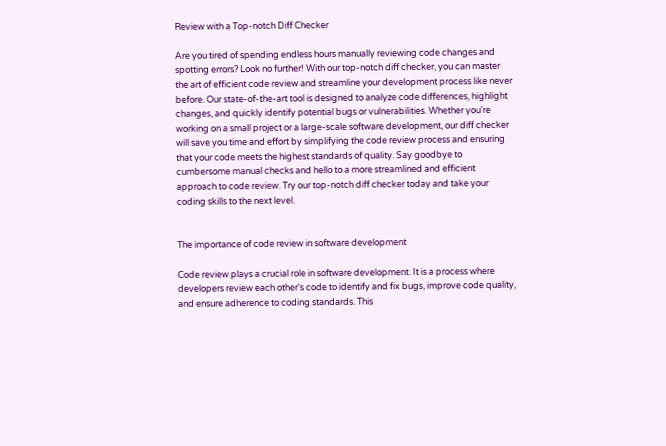Review with a Top-notch Diff Checker

Are you tired of spending endless hours manually reviewing code changes and spotting errors? Look no further! With our top-notch diff checker, you can master the art of efficient code review and streamline your development process like never before. Our state-of-the-art tool is designed to analyze code differences, highlight changes, and quickly identify potential bugs or vulnerabilities. Whether you're working on a small project or a large-scale software development, our diff checker will save you time and effort by simplifying the code review process and ensuring that your code meets the highest standards of quality. Say goodbye to cumbersome manual checks and hello to a more streamlined and efficient approach to code review. Try our top-notch diff checker today and take your coding skills to the next level.


The importance of code review in software development

Code review plays a crucial role in software development. It is a process where developers review each other's code to identify and fix bugs, improve code quality, and ensure adherence to coding standards. This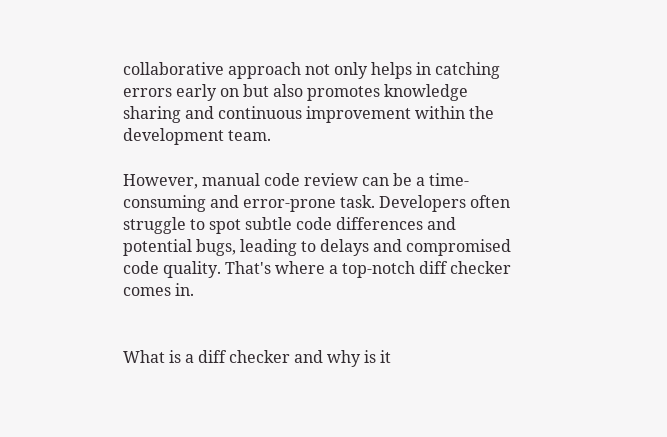collaborative approach not only helps in catching errors early on but also promotes knowledge sharing and continuous improvement within the development team.

However, manual code review can be a time-consuming and error-prone task. Developers often struggle to spot subtle code differences and potential bugs, leading to delays and compromised code quality. That's where a top-notch diff checker comes in.


What is a diff checker and why is it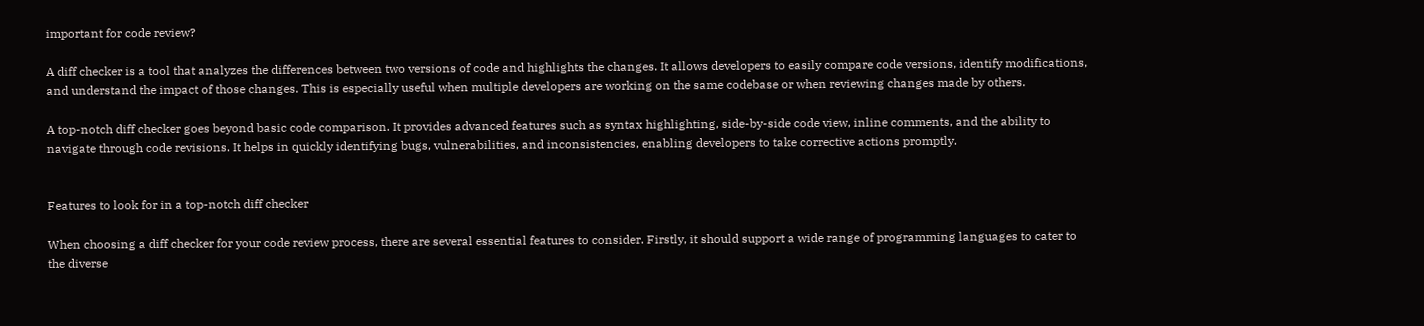important for code review?

A diff checker is a tool that analyzes the differences between two versions of code and highlights the changes. It allows developers to easily compare code versions, identify modifications, and understand the impact of those changes. This is especially useful when multiple developers are working on the same codebase or when reviewing changes made by others.

A top-notch diff checker goes beyond basic code comparison. It provides advanced features such as syntax highlighting, side-by-side code view, inline comments, and the ability to navigate through code revisions. It helps in quickly identifying bugs, vulnerabilities, and inconsistencies, enabling developers to take corrective actions promptly.


Features to look for in a top-notch diff checker

When choosing a diff checker for your code review process, there are several essential features to consider. Firstly, it should support a wide range of programming languages to cater to the diverse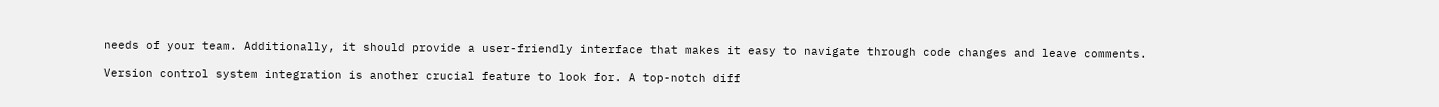needs of your team. Additionally, it should provide a user-friendly interface that makes it easy to navigate through code changes and leave comments.

Version control system integration is another crucial feature to look for. A top-notch diff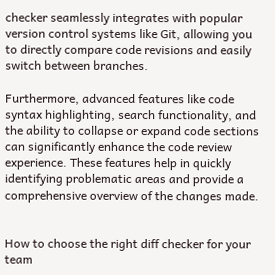checker seamlessly integrates with popular version control systems like Git, allowing you to directly compare code revisions and easily switch between branches.

Furthermore, advanced features like code syntax highlighting, search functionality, and the ability to collapse or expand code sections can significantly enhance the code review experience. These features help in quickly identifying problematic areas and provide a comprehensive overview of the changes made.


How to choose the right diff checker for your team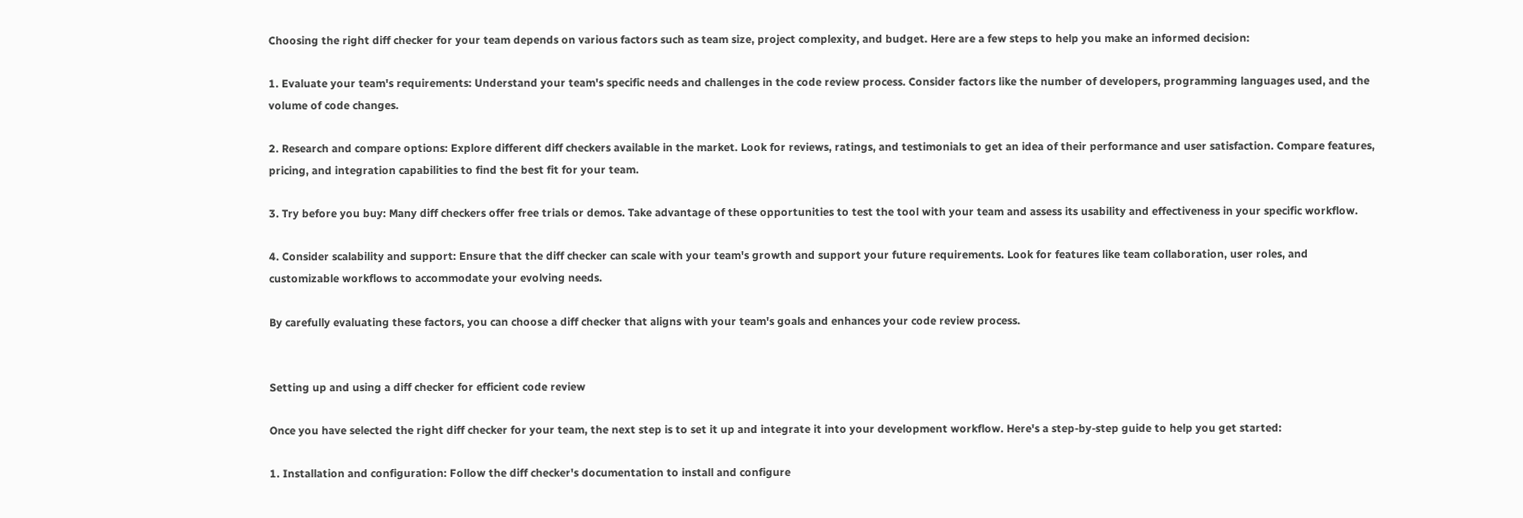Choosing the right diff checker for your team depends on various factors such as team size, project complexity, and budget. Here are a few steps to help you make an informed decision:

1. Evaluate your team's requirements: Understand your team's specific needs and challenges in the code review process. Consider factors like the number of developers, programming languages used, and the volume of code changes.

2. Research and compare options: Explore different diff checkers available in the market. Look for reviews, ratings, and testimonials to get an idea of their performance and user satisfaction. Compare features, pricing, and integration capabilities to find the best fit for your team.

3. Try before you buy: Many diff checkers offer free trials or demos. Take advantage of these opportunities to test the tool with your team and assess its usability and effectiveness in your specific workflow.

4. Consider scalability and support: Ensure that the diff checker can scale with your team's growth and support your future requirements. Look for features like team collaboration, user roles, and customizable workflows to accommodate your evolving needs.

By carefully evaluating these factors, you can choose a diff checker that aligns with your team's goals and enhances your code review process.


Setting up and using a diff checker for efficient code review

Once you have selected the right diff checker for your team, the next step is to set it up and integrate it into your development workflow. Here's a step-by-step guide to help you get started:

1. Installation and configuration: Follow the diff checker's documentation to install and configure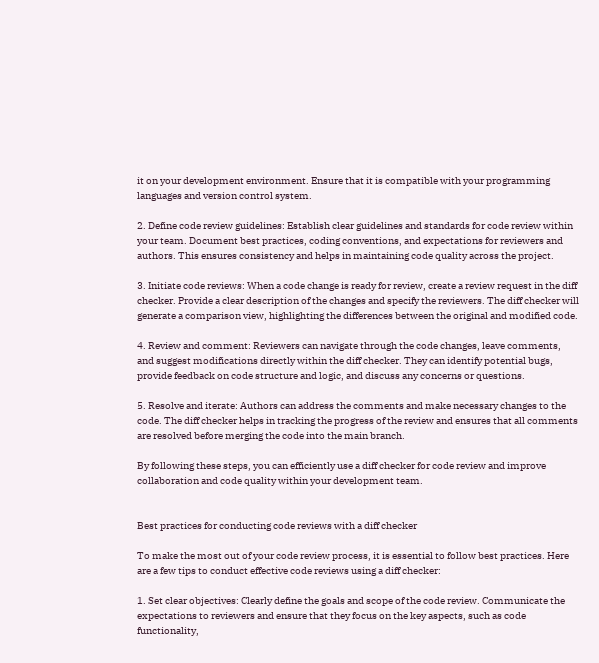it on your development environment. Ensure that it is compatible with your programming languages and version control system.

2. Define code review guidelines: Establish clear guidelines and standards for code review within your team. Document best practices, coding conventions, and expectations for reviewers and authors. This ensures consistency and helps in maintaining code quality across the project.

3. Initiate code reviews: When a code change is ready for review, create a review request in the diff checker. Provide a clear description of the changes and specify the reviewers. The diff checker will generate a comparison view, highlighting the differences between the original and modified code.

4. Review and comment: Reviewers can navigate through the code changes, leave comments, and suggest modifications directly within the diff checker. They can identify potential bugs, provide feedback on code structure and logic, and discuss any concerns or questions.

5. Resolve and iterate: Authors can address the comments and make necessary changes to the code. The diff checker helps in tracking the progress of the review and ensures that all comments are resolved before merging the code into the main branch.

By following these steps, you can efficiently use a diff checker for code review and improve collaboration and code quality within your development team.


Best practices for conducting code reviews with a diff checker

To make the most out of your code review process, it is essential to follow best practices. Here are a few tips to conduct effective code reviews using a diff checker:

1. Set clear objectives: Clearly define the goals and scope of the code review. Communicate the expectations to reviewers and ensure that they focus on the key aspects, such as code functionality,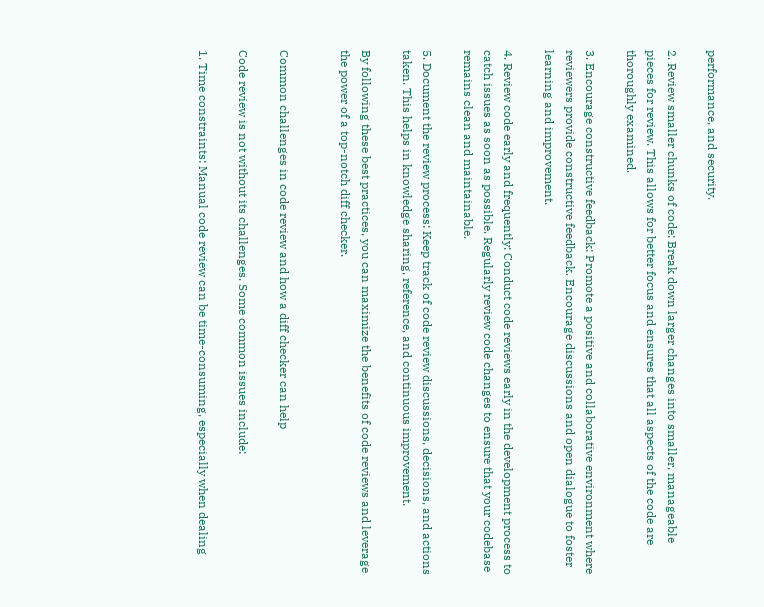performance, and security.

2. Review smaller chunks of code: Break down larger changes into smaller, manageable pieces for review. This allows for better focus and ensures that all aspects of the code are thoroughly examined.

3. Encourage constructive feedback: Promote a positive and collaborative environment where reviewers provide constructive feedback. Encourage discussions and open dialogue to foster learning and improvement.

4. Review code early and frequently: Conduct code reviews early in the development process to catch issues as soon as possible. Regularly review code changes to ensure that your codebase remains clean and maintainable.

5. Document the review process: Keep track of code review discussions, decisions, and actions taken. This helps in knowledge sharing, reference, and continuous improvement.

By following these best practices, you can maximize the benefits of code reviews and leverage the power of a top-notch diff checker.


Common challenges in code review and how a diff checker can help

Code review is not without its challenges. Some common issues include:

1. Time constraints: Manual code review can be time-consuming, especially when dealing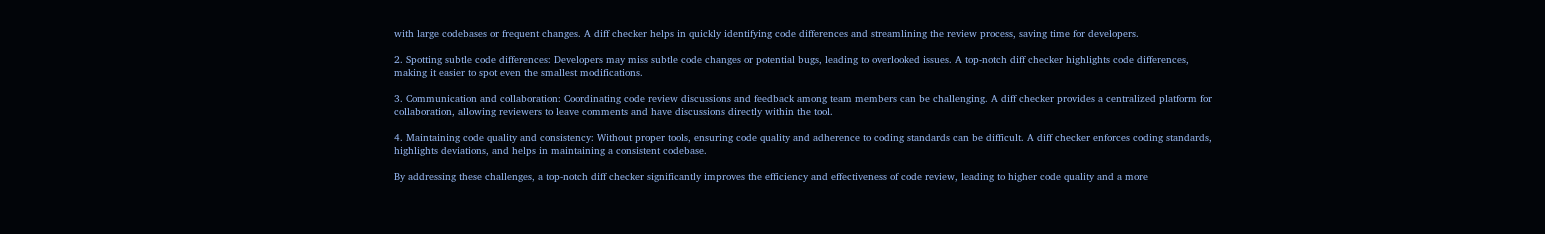with large codebases or frequent changes. A diff checker helps in quickly identifying code differences and streamlining the review process, saving time for developers.

2. Spotting subtle code differences: Developers may miss subtle code changes or potential bugs, leading to overlooked issues. A top-notch diff checker highlights code differences, making it easier to spot even the smallest modifications.

3. Communication and collaboration: Coordinating code review discussions and feedback among team members can be challenging. A diff checker provides a centralized platform for collaboration, allowing reviewers to leave comments and have discussions directly within the tool.

4. Maintaining code quality and consistency: Without proper tools, ensuring code quality and adherence to coding standards can be difficult. A diff checker enforces coding standards, highlights deviations, and helps in maintaining a consistent codebase.

By addressing these challenges, a top-notch diff checker significantly improves the efficiency and effectiveness of code review, leading to higher code quality and a more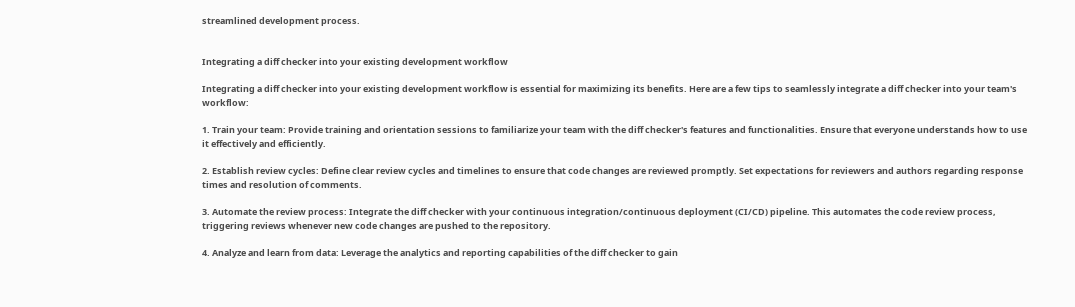streamlined development process.


Integrating a diff checker into your existing development workflow

Integrating a diff checker into your existing development workflow is essential for maximizing its benefits. Here are a few tips to seamlessly integrate a diff checker into your team's workflow:

1. Train your team: Provide training and orientation sessions to familiarize your team with the diff checker's features and functionalities. Ensure that everyone understands how to use it effectively and efficiently.

2. Establish review cycles: Define clear review cycles and timelines to ensure that code changes are reviewed promptly. Set expectations for reviewers and authors regarding response times and resolution of comments.

3. Automate the review process: Integrate the diff checker with your continuous integration/continuous deployment (CI/CD) pipeline. This automates the code review process, triggering reviews whenever new code changes are pushed to the repository.

4. Analyze and learn from data: Leverage the analytics and reporting capabilities of the diff checker to gain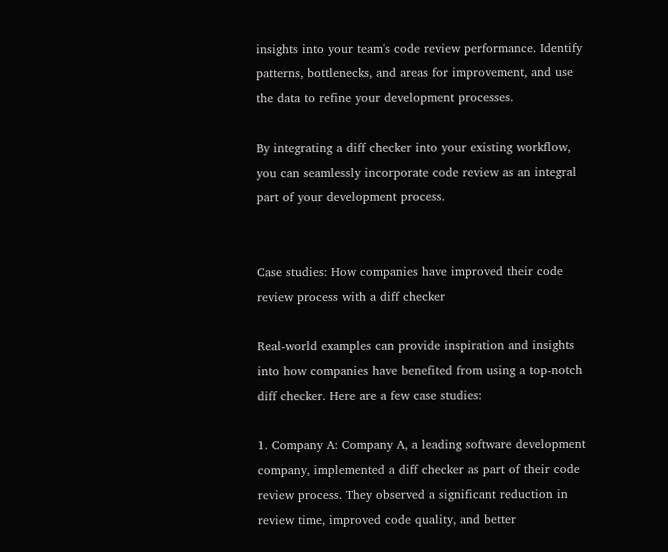insights into your team's code review performance. Identify patterns, bottlenecks, and areas for improvement, and use the data to refine your development processes.

By integrating a diff checker into your existing workflow, you can seamlessly incorporate code review as an integral part of your development process.


Case studies: How companies have improved their code review process with a diff checker

Real-world examples can provide inspiration and insights into how companies have benefited from using a top-notch diff checker. Here are a few case studies:

1. Company A: Company A, a leading software development company, implemented a diff checker as part of their code review process. They observed a significant reduction in review time, improved code quality, and better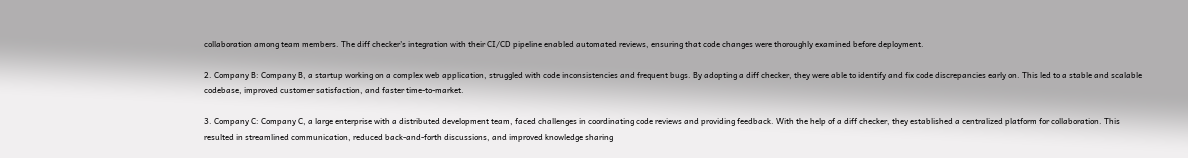collaboration among team members. The diff checker's integration with their CI/CD pipeline enabled automated reviews, ensuring that code changes were thoroughly examined before deployment.

2. Company B: Company B, a startup working on a complex web application, struggled with code inconsistencies and frequent bugs. By adopting a diff checker, they were able to identify and fix code discrepancies early on. This led to a stable and scalable codebase, improved customer satisfaction, and faster time-to-market.

3. Company C: Company C, a large enterprise with a distributed development team, faced challenges in coordinating code reviews and providing feedback. With the help of a diff checker, they established a centralized platform for collaboration. This resulted in streamlined communication, reduced back-and-forth discussions, and improved knowledge sharing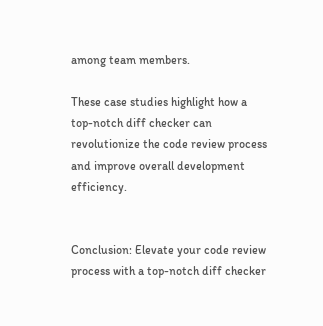among team members.

These case studies highlight how a top-notch diff checker can revolutionize the code review process and improve overall development efficiency.


Conclusion: Elevate your code review process with a top-notch diff checker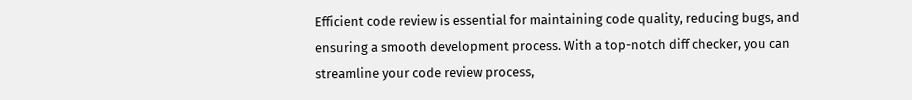Efficient code review is essential for maintaining code quality, reducing bugs, and ensuring a smooth development process. With a top-notch diff checker, you can streamline your code review process,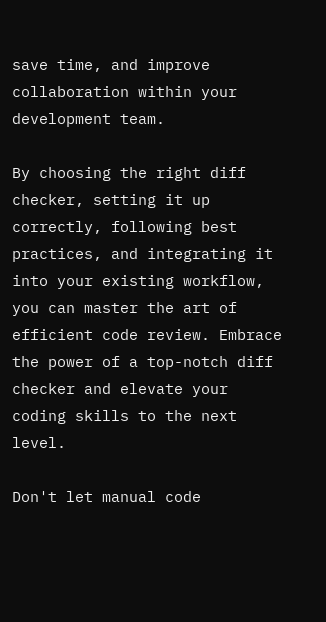save time, and improve collaboration within your development team.

By choosing the right diff checker, setting it up correctly, following best practices, and integrating it into your existing workflow, you can master the art of efficient code review. Embrace the power of a top-notch diff checker and elevate your coding skills to the next level.

Don't let manual code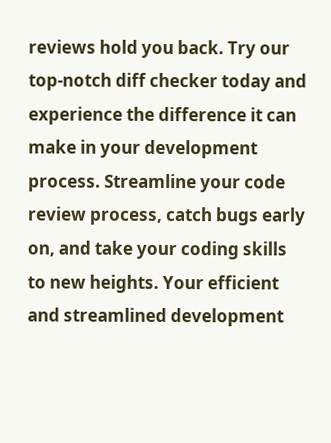reviews hold you back. Try our top-notch diff checker today and experience the difference it can make in your development process. Streamline your code review process, catch bugs early on, and take your coding skills to new heights. Your efficient and streamlined development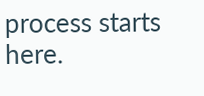process starts here.